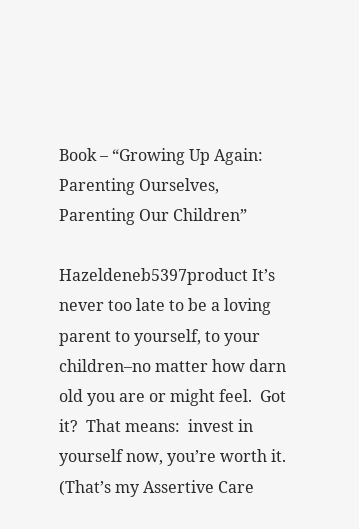Book – “Growing Up Again: Parenting Ourselves, Parenting Our Children”

Hazeldeneb5397product It’s never too late to be a loving parent to yourself, to your children–no matter how darn old you are or might feel.  Got it?  That means:  invest in yourself now, you’re worth it. (That’s my Assertive Care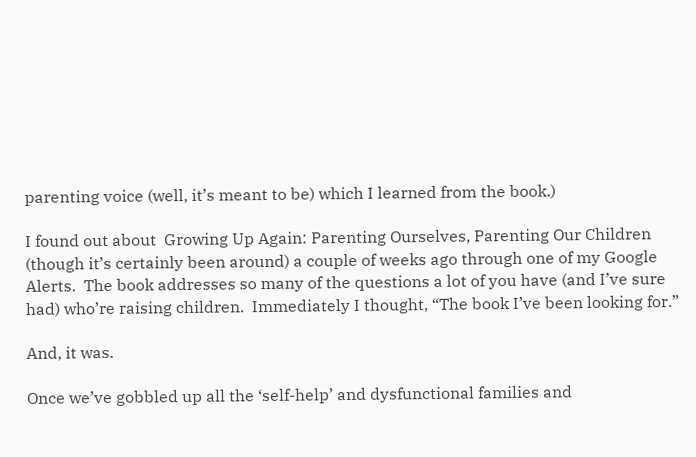parenting voice (well, it’s meant to be) which I learned from the book.)

I found out about  Growing Up Again: Parenting Ourselves, Parenting Our Children (though it’s certainly been around) a couple of weeks ago through one of my Google Alerts.  The book addresses so many of the questions a lot of you have (and I’ve sure had) who’re raising children.  Immediately I thought, “The book I’ve been looking for.”

And, it was.

Once we’ve gobbled up all the ‘self-help’ and dysfunctional families and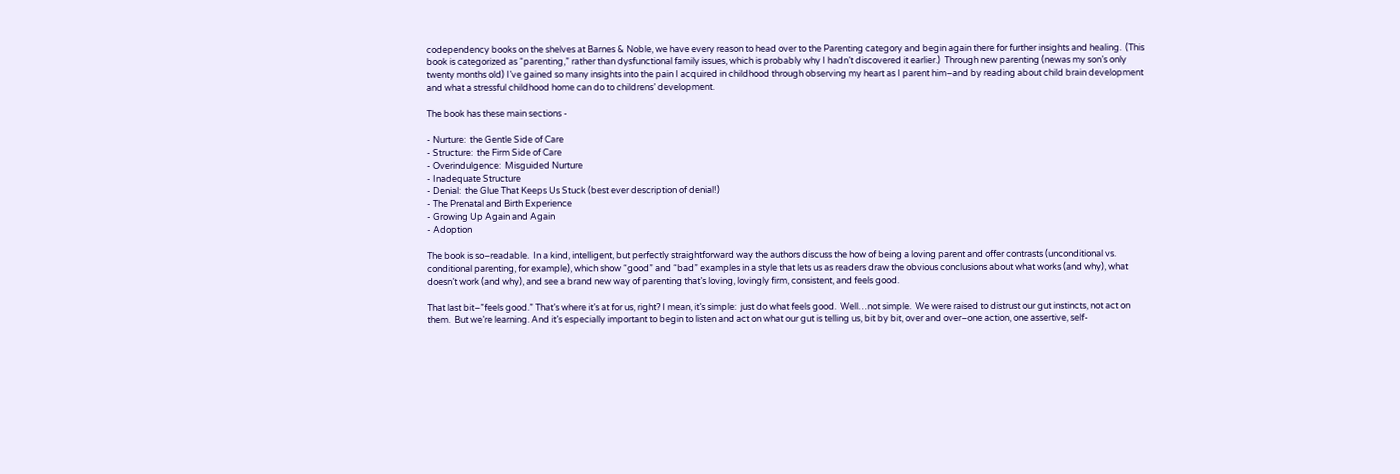codependency books on the shelves at Barnes & Noble, we have every reason to head over to the Parenting category and begin again there for further insights and healing.  (This book is categorized as “parenting,” rather than dysfunctional family issues, which is probably why I hadn’t discovered it earlier.)  Through new parenting (newas my son’s only twenty months old) I’ve gained so many insights into the pain I acquired in childhood through observing my heart as I parent him–and by reading about child brain development and what a stressful childhood home can do to childrens’ development.

The book has these main sections -

- Nurture:  the Gentle Side of Care
- Structure:  the Firm Side of Care
- Overindulgence:  Misguided Nurture
- Inadequate Structure
- Denial:  the Glue That Keeps Us Stuck (best ever description of denial!)
- The Prenatal and Birth Experience
- Growing Up Again and Again
- Adoption

The book is so–readable.  In a kind, intelligent, but perfectly straightforward way the authors discuss the how of being a loving parent and offer contrasts (unconditional vs. conditional parenting, for example), which show “good” and “bad” examples in a style that lets us as readers draw the obvious conclusions about what works (and why), what doesn’t work (and why), and see a brand new way of parenting that’s loving, lovingly firm, consistent, and feels good.

That last bit–”feels good.” That’s where it’s at for us, right? I mean, it’s simple:  just do what feels good.  Well…not simple.  We were raised to distrust our gut instincts, not act on them.  But we’re learning. And it’s especially important to begin to listen and act on what our gut is telling us, bit by bit, over and over–one action, one assertive, self-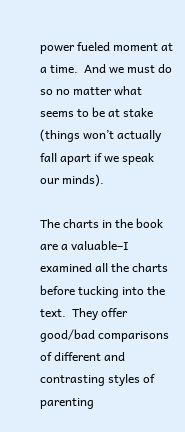power fueled moment at a time.  And we must do so no matter what seems to be at stake (things won’t actually fall apart if we speak our minds).

The charts in the book are a valuable–I examined all the charts before tucking into the text.  They offer good/bad comparisons of different and contrasting styles of parenting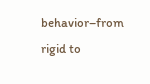behavior–from rigid to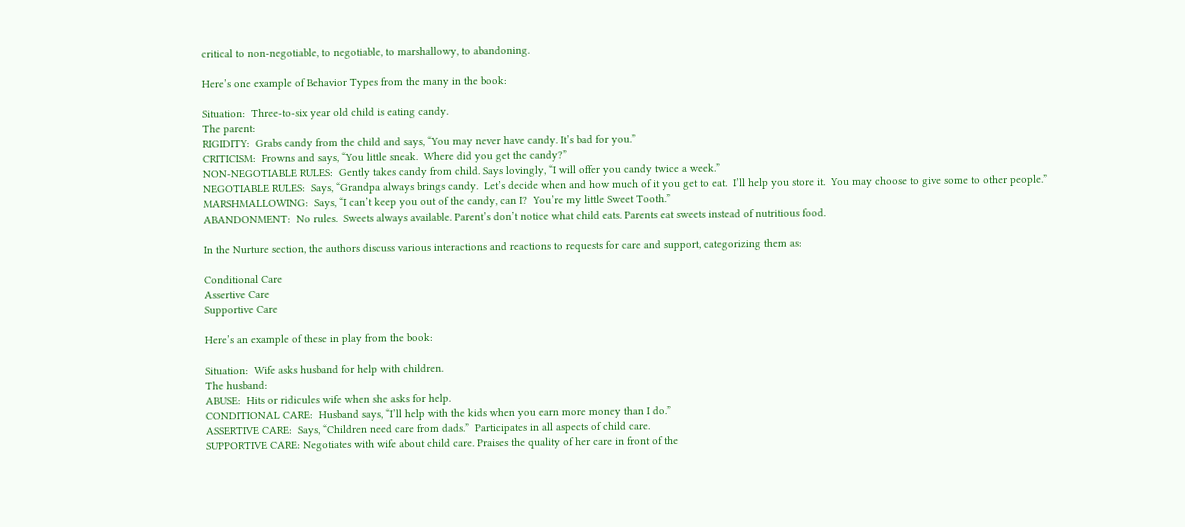critical to non-negotiable, to negotiable, to marshallowy, to abandoning.

Here’s one example of Behavior Types from the many in the book:

Situation:  Three-to-six year old child is eating candy.
The parent:
RIGIDITY:  Grabs candy from the child and says, “You may never have candy. It’s bad for you.”
CRITICISM:  Frowns and says, “You little sneak.  Where did you get the candy?”
NON-NEGOTIABLE RULES:  Gently takes candy from child. Says lovingly, “I will offer you candy twice a week.”
NEGOTIABLE RULES:  Says, “Grandpa always brings candy.  Let’s decide when and how much of it you get to eat.  I’ll help you store it.  You may choose to give some to other people.”
MARSHMALLOWING:  Says, “I can’t keep you out of the candy, can I?  You’re my little Sweet Tooth.”
ABANDONMENT:  No rules.  Sweets always available. Parent’s don’t notice what child eats. Parents eat sweets instead of nutritious food.

In the Nurture section, the authors discuss various interactions and reactions to requests for care and support, categorizing them as:

Conditional Care
Assertive Care
Supportive Care

Here’s an example of these in play from the book:

Situation:  Wife asks husband for help with children.
The husband:
ABUSE:  Hits or ridicules wife when she asks for help.
CONDITIONAL CARE:  Husband says, “I’ll help with the kids when you earn more money than I do.”
ASSERTIVE CARE:  Says, “Children need care from dads.”  Participates in all aspects of child care.
SUPPORTIVE CARE: Negotiates with wife about child care. Praises the quality of her care in front of the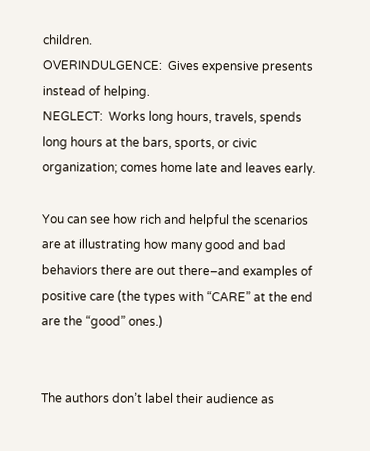children.
OVERINDULGENCE:  Gives expensive presents instead of helping.
NEGLECT:  Works long hours, travels, spends long hours at the bars, sports, or civic organization; comes home late and leaves early.

You can see how rich and helpful the scenarios are at illustrating how many good and bad behaviors there are out there–and examples of positive care (the types with “CARE” at the end are the “good” ones.)


The authors don’t label their audience as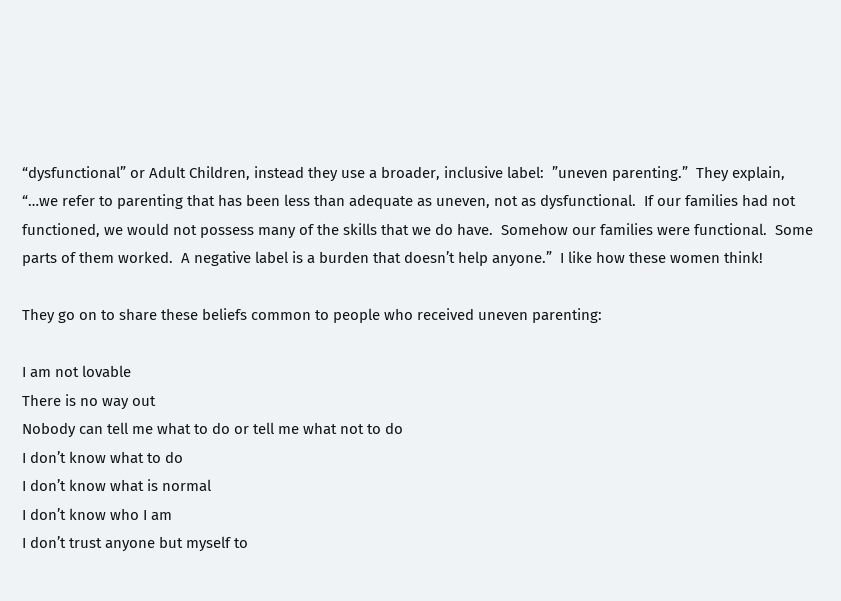“dysfunctional” or Adult Children, instead they use a broader, inclusive label:  ”uneven parenting.”  They explain, “…we refer to parenting that has been less than adequate as uneven, not as dysfunctional.  If our families had not functioned, we would not possess many of the skills that we do have.  Somehow our families were functional.  Some parts of them worked.  A negative label is a burden that doesn’t help anyone.”  I like how these women think!

They go on to share these beliefs common to people who received uneven parenting:

I am not lovable
There is no way out
Nobody can tell me what to do or tell me what not to do
I don’t know what to do
I don’t know what is normal
I don’t know who I am
I don’t trust anyone but myself to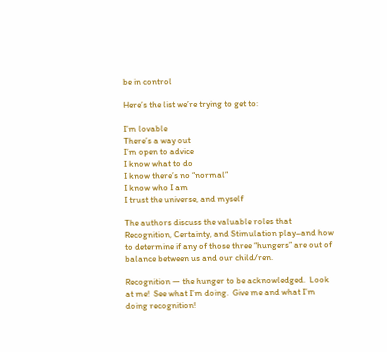be in control

Here’s the list we’re trying to get to:

I’m lovable
There’s a way out
I’m open to advice
I know what to do
I know there’s no “normal”
I know who I am
I trust the universe, and myself

The authors discuss the valuable roles that Recognition, Certainty, and Stimulation play–and how to determine if any of those three “hungers” are out of balance between us and our child/ren.

Recognition — the hunger to be acknowledged.  Look at me!  See what I’m doing.  Give me and what I’m doing recognition!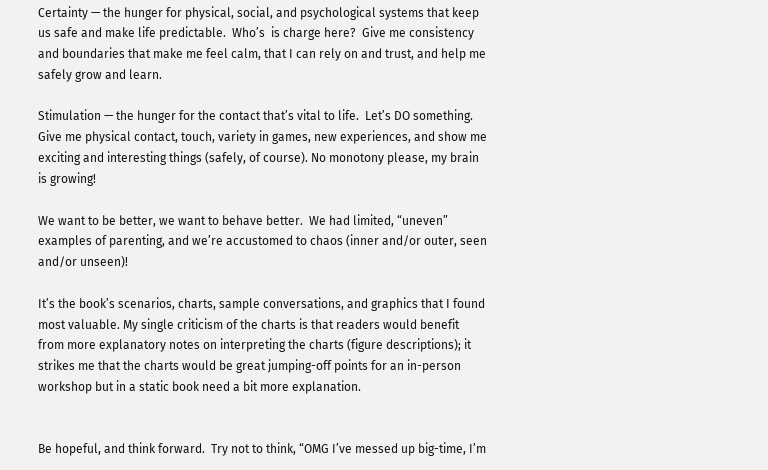Certainty — the hunger for physical, social, and psychological systems that keep us safe and make life predictable.  Who’s  is charge here?  Give me consistency and boundaries that make me feel calm, that I can rely on and trust, and help me safely grow and learn.

Stimulation — the hunger for the contact that’s vital to life.  Let’s DO something.  Give me physical contact, touch, variety in games, new experiences, and show me exciting and interesting things (safely, of course). No monotony please, my brain is growing!

We want to be better, we want to behave better.  We had limited, “uneven” examples of parenting, and we’re accustomed to chaos (inner and/or outer, seen and/or unseen)!

It’s the book’s scenarios, charts, sample conversations, and graphics that I found most valuable. My single criticism of the charts is that readers would benefit from more explanatory notes on interpreting the charts (figure descriptions); it strikes me that the charts would be great jumping-off points for an in-person workshop but in a static book need a bit more explanation.


Be hopeful, and think forward.  Try not to think, “OMG I’ve messed up big-time, I’m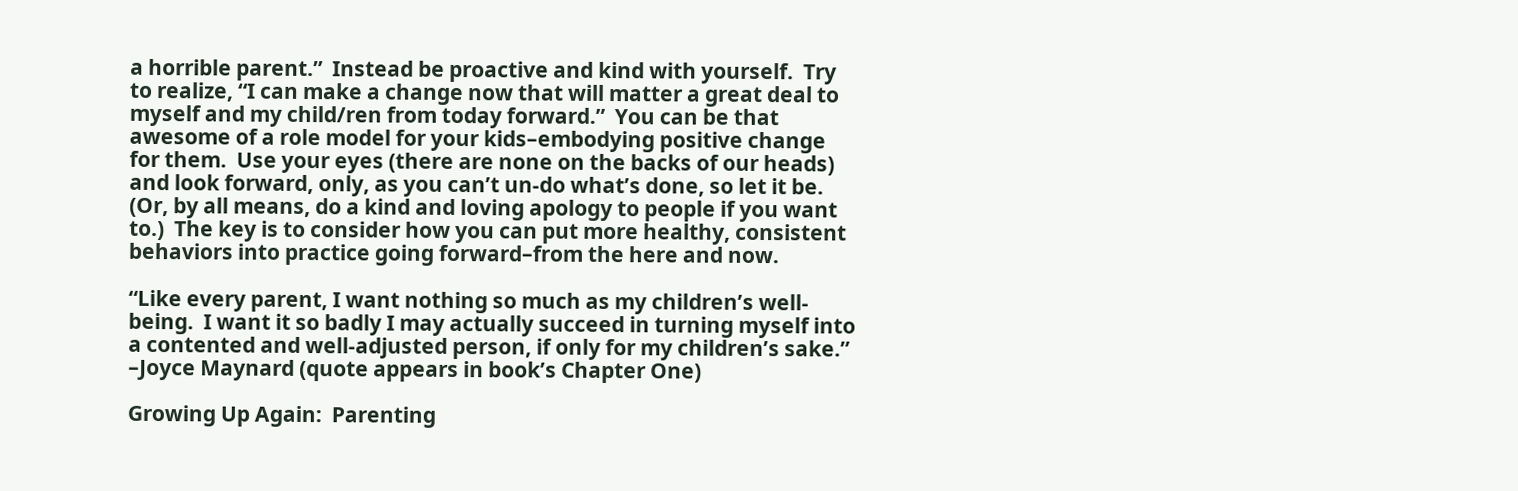a horrible parent.”  Instead be proactive and kind with yourself.  Try to realize, “I can make a change now that will matter a great deal to myself and my child/ren from today forward.”  You can be that awesome of a role model for your kids–embodying positive change for them.  Use your eyes (there are none on the backs of our heads) and look forward, only, as you can’t un-do what’s done, so let it be. (Or, by all means, do a kind and loving apology to people if you want to.)  The key is to consider how you can put more healthy, consistent behaviors into practice going forward–from the here and now.

“Like every parent, I want nothing so much as my children’s well-being.  I want it so badly I may actually succeed in turning myself into a contented and well-adjusted person, if only for my children’s sake.”
–Joyce Maynard (quote appears in book’s Chapter One)

Growing Up Again:  Parenting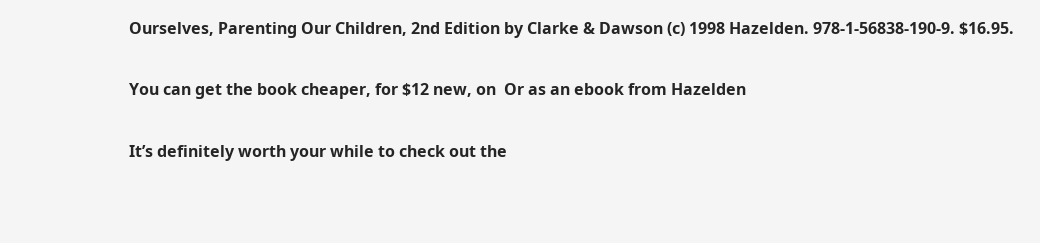Ourselves, Parenting Our Children, 2nd Edition by Clarke & Dawson (c) 1998 Hazelden. 978-1-56838-190-9. $16.95.

You can get the book cheaper, for $12 new, on  Or as an ebook from Hazelden

It’s definitely worth your while to check out the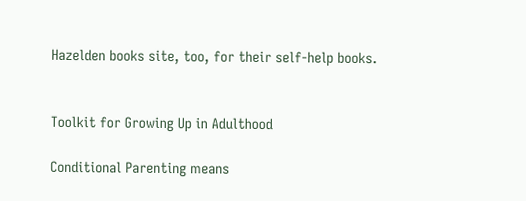Hazelden books site, too, for their self-help books.


Toolkit for Growing Up in Adulthood

Conditional Parenting means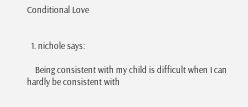Conditional Love


  1. nichole says:

    Being consistent with my child is difficult when I can hardly be consistent with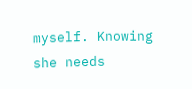myself. Knowing she needs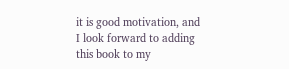it is good motivation, and I look forward to adding this book to my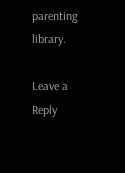parenting library.

Leave a Reply